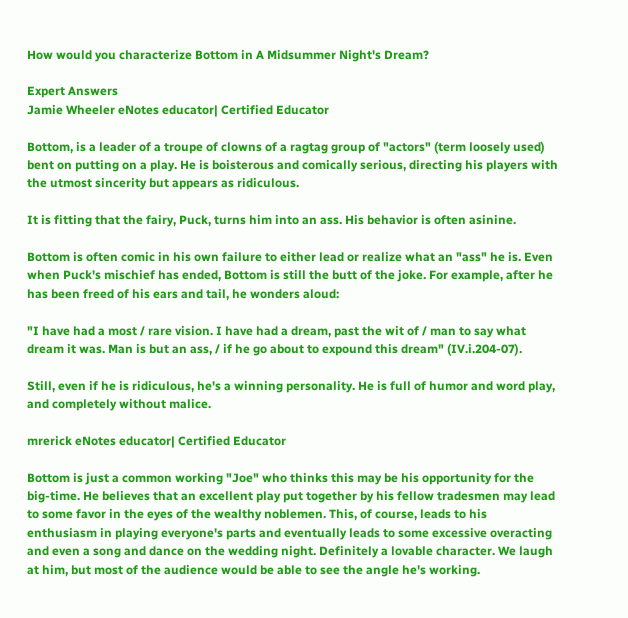How would you characterize Bottom in A Midsummer Night's Dream?

Expert Answers
Jamie Wheeler eNotes educator| Certified Educator

Bottom, is a leader of a troupe of clowns of a ragtag group of "actors" (term loosely used) bent on putting on a play. He is boisterous and comically serious, directing his players with the utmost sincerity but appears as ridiculous.

It is fitting that the fairy, Puck, turns him into an ass. His behavior is often asinine.

Bottom is often comic in his own failure to either lead or realize what an "ass" he is. Even when Puck's mischief has ended, Bottom is still the butt of the joke. For example, after he has been freed of his ears and tail, he wonders aloud:

"I have had a most / rare vision. I have had a dream, past the wit of / man to say what dream it was. Man is but an ass, / if he go about to expound this dream" (IV.i.204-07).

Still, even if he is ridiculous, he's a winning personality. He is full of humor and word play, and completely without malice.

mrerick eNotes educator| Certified Educator

Bottom is just a common working "Joe" who thinks this may be his opportunity for the big-time. He believes that an excellent play put together by his fellow tradesmen may lead to some favor in the eyes of the wealthy noblemen. This, of course, leads to his enthusiasm in playing everyone's parts and eventually leads to some excessive overacting and even a song and dance on the wedding night. Definitely a lovable character. We laugh at him, but most of the audience would be able to see the angle he's working.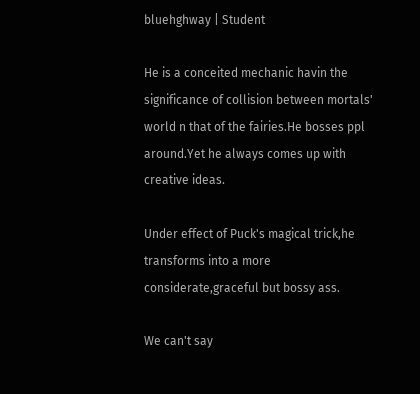bluehghway | Student

He is a conceited mechanic havin the significance of collision between mortals' world n that of the fairies.He bosses ppl around.Yet he always comes up with creative ideas.

Under effect of Puck's magical trick,he transforms into a more considerate,graceful but bossy ass.

We can't say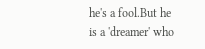he's a fool.But he is a 'dreamer' who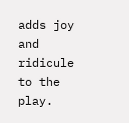adds joy and ridicule to the play.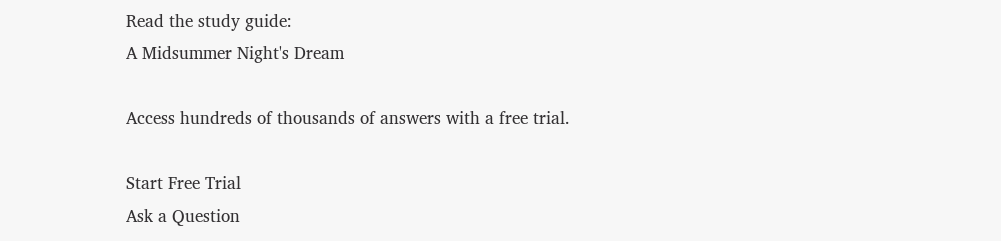Read the study guide:
A Midsummer Night's Dream

Access hundreds of thousands of answers with a free trial.

Start Free Trial
Ask a Question